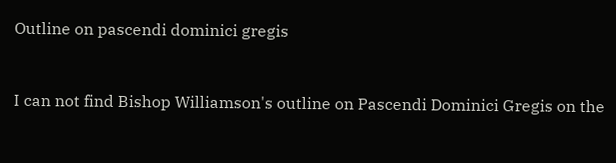Outline on pascendi dominici gregis


I can not find Bishop Williamson's outline on Pascendi Dominici Gregis on the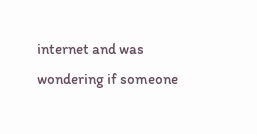internet and was wondering if someone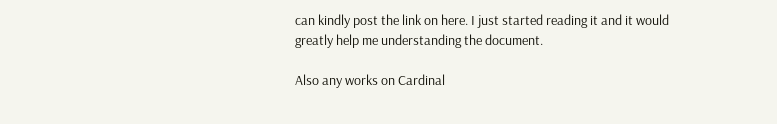can kindly post the link on here. I just started reading it and it would greatly help me understanding the document.

Also any works on Cardinal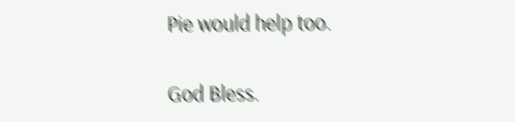Pie would help too.

God Bless.